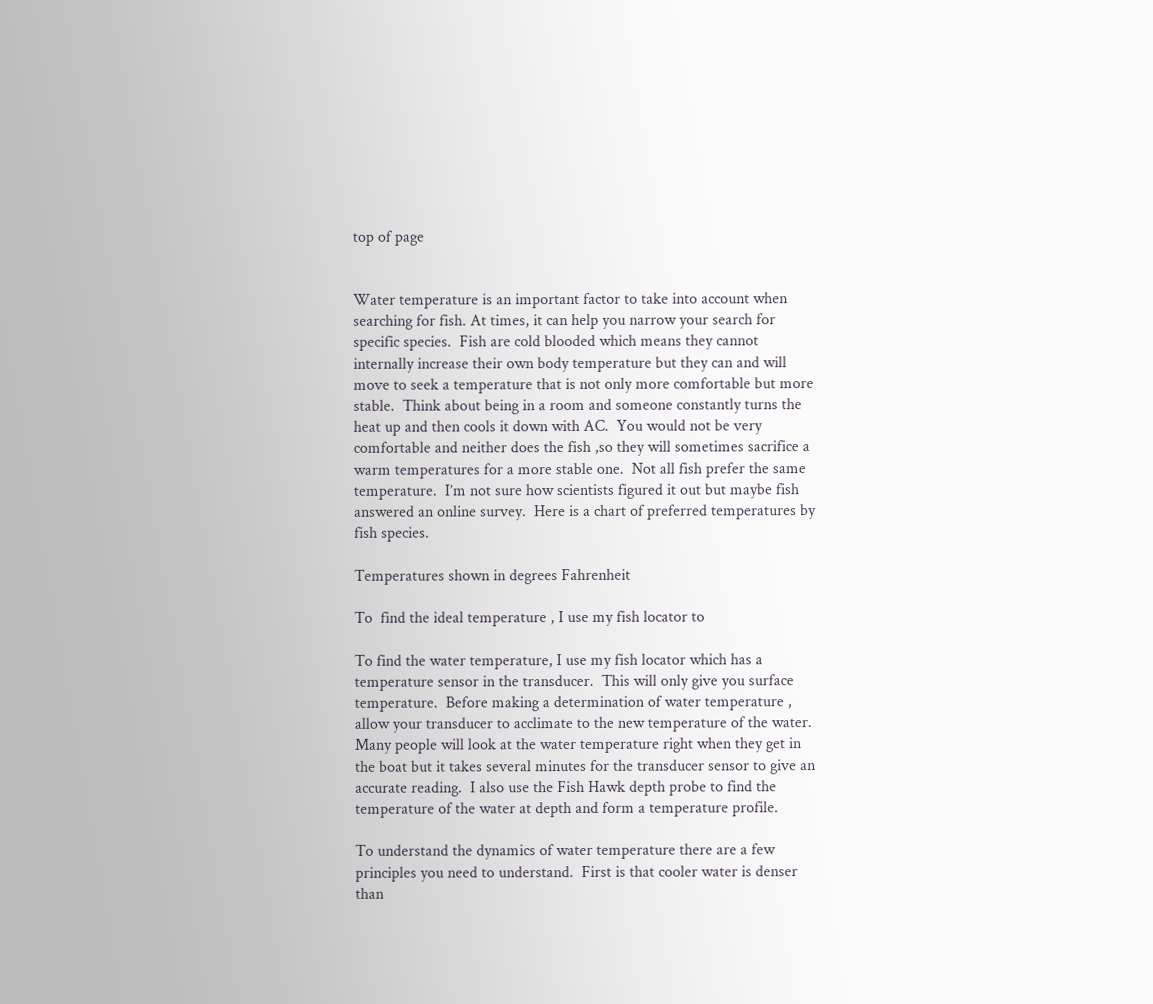top of page


Water temperature is an important factor to take into account when searching for fish. At times, it can help you narrow your search for specific species.  Fish are cold blooded which means they cannot internally increase their own body temperature but they can and will move to seek a temperature that is not only more comfortable but more stable.  Think about being in a room and someone constantly turns the heat up and then cools it down with AC.  You would not be very comfortable and neither does the fish ,so they will sometimes sacrifice a warm temperatures for a more stable one.  Not all fish prefer the same temperature.  I’m not sure how scientists figured it out but maybe fish answered an online survey.  Here is a chart of preferred temperatures by fish species.

Temperatures shown in degrees Fahrenheit

To  find the ideal temperature , I use my fish locator to

To find the water temperature, I use my fish locator which has a temperature sensor in the transducer.  This will only give you surface temperature.  Before making a determination of water temperature , allow your transducer to acclimate to the new temperature of the water.  Many people will look at the water temperature right when they get in the boat but it takes several minutes for the transducer sensor to give an accurate reading.  I also use the Fish Hawk depth probe to find the temperature of the water at depth and form a temperature profile.

To understand the dynamics of water temperature there are a few principles you need to understand.  First is that cooler water is denser than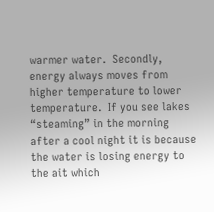warmer water.  Secondly, energy always moves from higher temperature to lower temperature.  If you see lakes “steaming” in the morning after a cool night it is because the water is losing energy to the ait which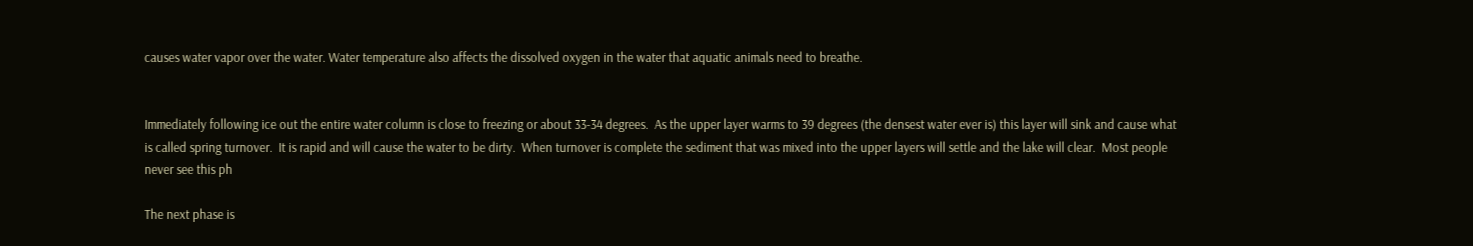causes water vapor over the water. Water temperature also affects the dissolved oxygen in the water that aquatic animals need to breathe.


Immediately following ice out the entire water column is close to freezing or about 33-34 degrees.  As the upper layer warms to 39 degrees (the densest water ever is) this layer will sink and cause what is called spring turnover.  It is rapid and will cause the water to be dirty.  When turnover is complete the sediment that was mixed into the upper layers will settle and the lake will clear.  Most people never see this ph

The next phase is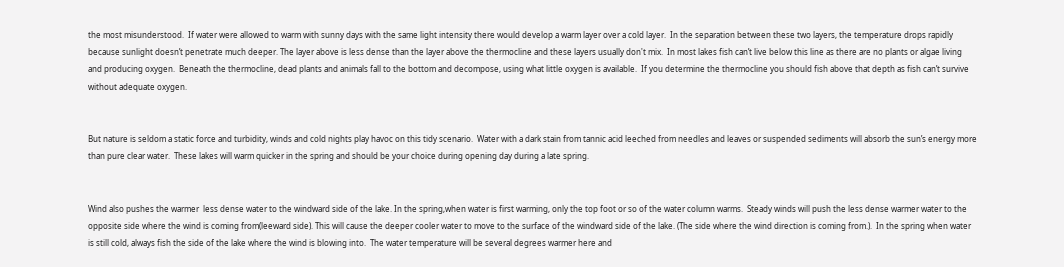the most misunderstood.  If water were allowed to warm with sunny days with the same light intensity there would develop a warm layer over a cold layer.  In the separation between these two layers, the temperature drops rapidly because sunlight doesn’t penetrate much deeper. The layer above is less dense than the layer above the thermocline and these layers usually don't mix.  In most lakes fish can’t live below this line as there are no plants or algae living and producing oxygen.  Beneath the thermocline, dead plants and animals fall to the bottom and decompose, using what little oxygen is available.  If you determine the thermocline you should fish above that depth as fish can’t survive without adequate oxygen.


But nature is seldom a static force and turbidity, winds and cold nights play havoc on this tidy scenario.  Water with a dark stain from tannic acid leeched from needles and leaves or suspended sediments will absorb the sun’s energy more than pure clear water.  These lakes will warm quicker in the spring and should be your choice during opening day during a late spring.


Wind also pushes the warmer  less dense water to the windward side of the lake. In the spring,when water is first warming, only the top foot or so of the water column warms.  Steady winds will push the less dense warmer water to the opposite side where the wind is coming from(leeward side). This will cause the deeper cooler water to move to the surface of the windward side of the lake. (The side where the wind direction is coming from.).  In the spring when water is still cold, always fish the side of the lake where the wind is blowing into.  The water temperature will be several degrees warmer here and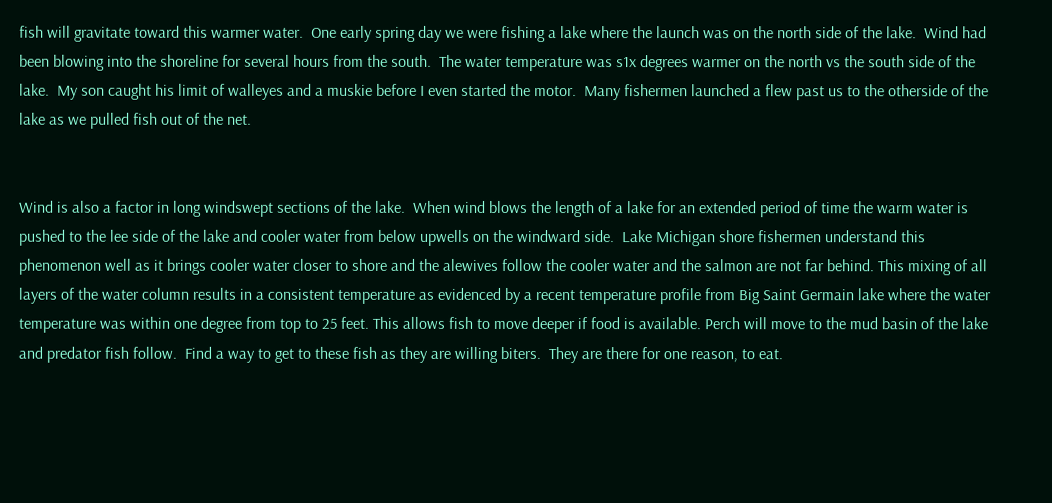fish will gravitate toward this warmer water.  One early spring day we were fishing a lake where the launch was on the north side of the lake.  Wind had been blowing into the shoreline for several hours from the south.  The water temperature was s1x degrees warmer on the north vs the south side of the lake.  My son caught his limit of walleyes and a muskie before I even started the motor.  Many fishermen launched a flew past us to the otherside of the lake as we pulled fish out of the net.


Wind is also a factor in long windswept sections of the lake.  When wind blows the length of a lake for an extended period of time the warm water is pushed to the lee side of the lake and cooler water from below upwells on the windward side.  Lake Michigan shore fishermen understand this phenomenon well as it brings cooler water closer to shore and the alewives follow the cooler water and the salmon are not far behind. This mixing of all layers of the water column results in a consistent temperature as evidenced by a recent temperature profile from Big Saint Germain lake where the water temperature was within one degree from top to 25 feet. This allows fish to move deeper if food is available. Perch will move to the mud basin of the lake and predator fish follow.  Find a way to get to these fish as they are willing biters.  They are there for one reason, to eat.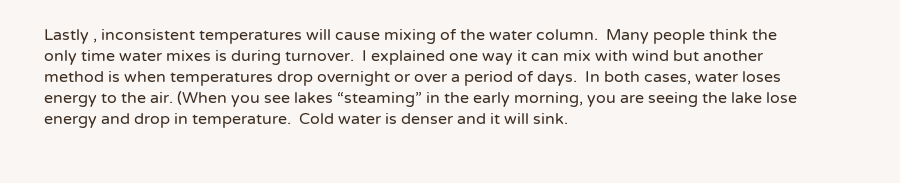Lastly , inconsistent temperatures will cause mixing of the water column.  Many people think the only time water mixes is during turnover.  I explained one way it can mix with wind but another method is when temperatures drop overnight or over a period of days.  In both cases, water loses energy to the air. (When you see lakes “steaming” in the early morning, you are seeing the lake lose energy and drop in temperature.  Cold water is denser and it will sink.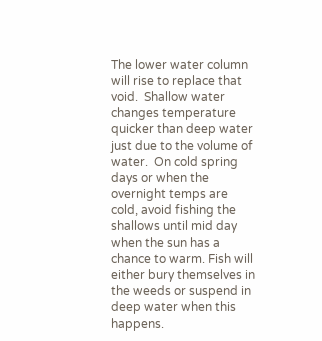The lower water column will rise to replace that void.  Shallow water changes temperature quicker than deep water just due to the volume of water.  On cold spring days or when the overnight temps are cold, avoid fishing the shallows until mid day when the sun has a chance to warm. Fish will either bury themselves in the weeds or suspend in deep water when this happens.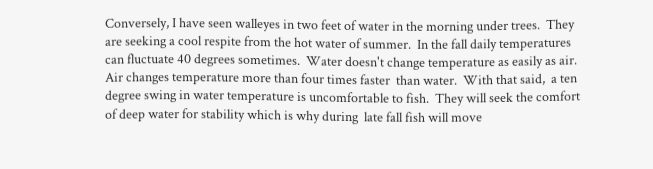Conversely, I have seen walleyes in two feet of water in the morning under trees.  They are seeking a cool respite from the hot water of summer.  In the fall daily temperatures can fluctuate 40 degrees sometimes.  Water doesn't change temperature as easily as air.  Air changes temperature more than four times faster  than water.  With that said,  a ten degree swing in water temperature is uncomfortable to fish.  They will seek the comfort of deep water for stability which is why during  late fall fish will move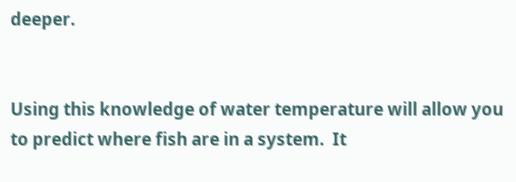deeper.


Using this knowledge of water temperature will allow you to predict where fish are in a system.  It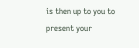is then up to you to present your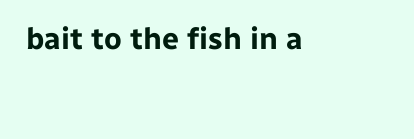bait to the fish in a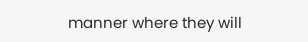manner where they will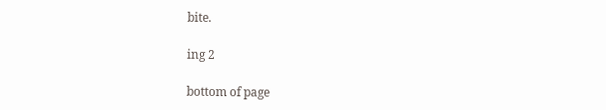bite.

ing 2

bottom of page